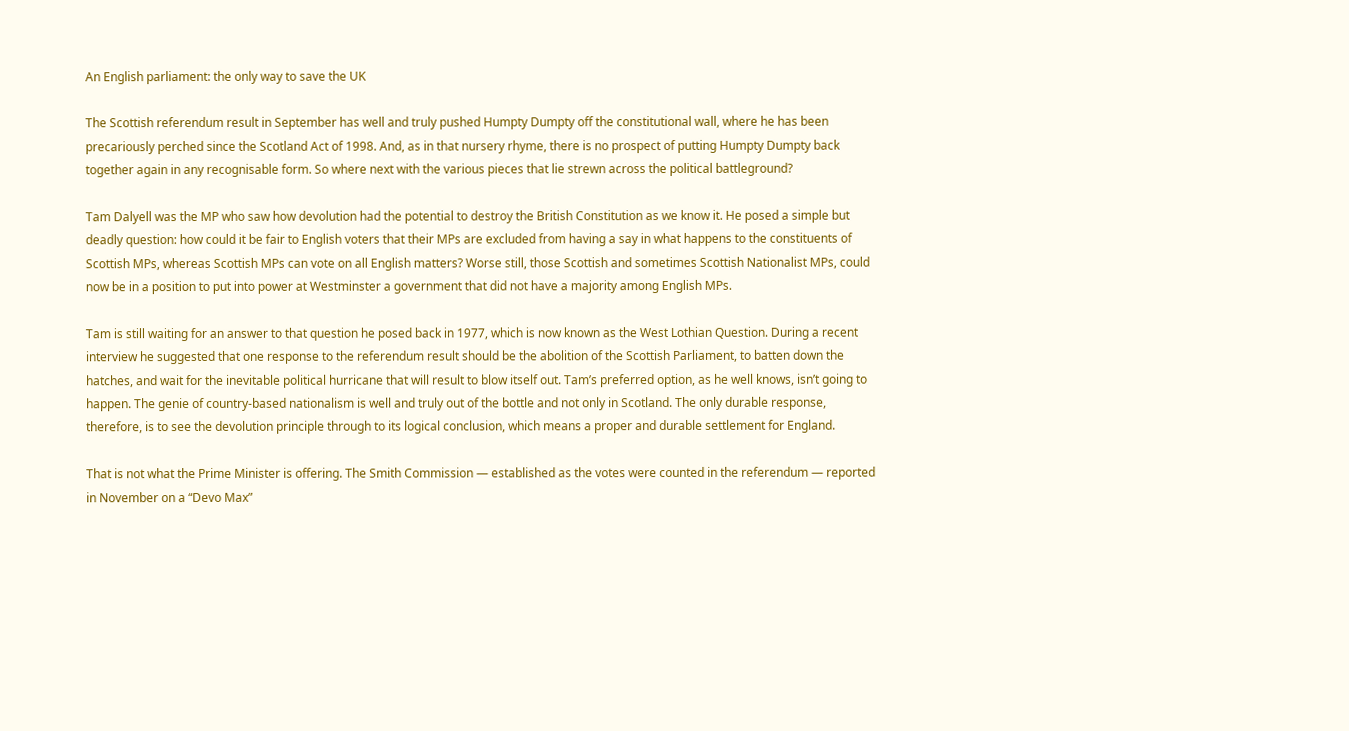An English parliament: the only way to save the UK

The Scottish referendum result in September has well and truly pushed Humpty Dumpty off the constitutional wall, where he has been precariously perched since the Scotland Act of 1998. And, as in that nursery rhyme, there is no prospect of putting Humpty Dumpty back together again in any recognisable form. So where next with the various pieces that lie strewn across the political battleground?

Tam Dalyell was the MP who saw how devolution had the potential to destroy the British Constitution as we know it. He posed a simple but deadly question: how could it be fair to English voters that their MPs are excluded from having a say in what happens to the constituents of Scottish MPs, whereas Scottish MPs can vote on all English matters? Worse still, those Scottish and sometimes Scottish Nationalist MPs, could now be in a position to put into power at Westminster a government that did not have a majority among English MPs.

Tam is still waiting for an answer to that question he posed back in 1977, which is now known as the West Lothian Question. During a recent interview he suggested that one response to the referendum result should be the abolition of the Scottish Parliament, to batten down the hatches, and wait for the inevitable political hurricane that will result to blow itself out. Tam’s preferred option, as he well knows, isn’t going to happen. The genie of country-based nationalism is well and truly out of the bottle and not only in Scotland. The only durable response, therefore, is to see the devolution principle through to its logical conclusion, which means a proper and durable settlement for England.

That is not what the Prime Minister is offering. The Smith Commission — established as the votes were counted in the referendum — reported in November on a “Devo Max”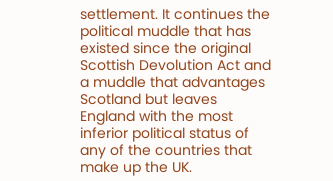settlement. It continues the political muddle that has existed since the original Scottish Devolution Act and a muddle that advantages Scotland but leaves England with the most inferior political status of any of the countries that make up the UK.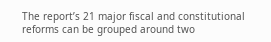The report’s 21 major fiscal and constitutional reforms can be grouped around two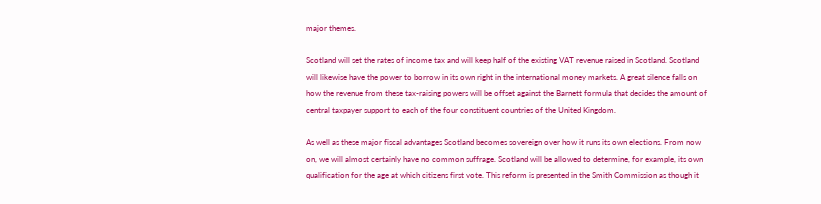major themes.

Scotland will set the rates of income tax and will keep half of the existing VAT revenue raised in Scotland. Scotland will likewise have the power to borrow in its own right in the international money markets. A great silence falls on how the revenue from these tax-raising powers will be offset against the Barnett formula that decides the amount of central taxpayer support to each of the four constituent countries of the United Kingdom.

As well as these major fiscal advantages Scotland becomes sovereign over how it runs its own elections. From now on, we will almost certainly have no common suffrage. Scotland will be allowed to determine, for example, its own qualification for the age at which citizens first vote. This reform is presented in the Smith Commission as though it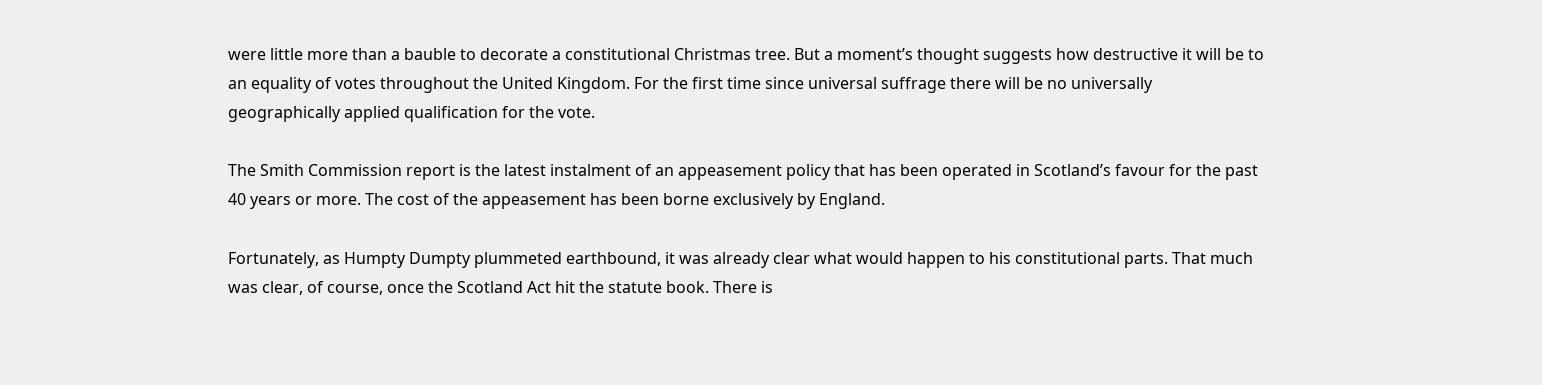were little more than a bauble to decorate a constitutional Christmas tree. But a moment’s thought suggests how destructive it will be to an equality of votes throughout the United Kingdom. For the first time since universal suffrage there will be no universally geographically applied qualification for the vote.

The Smith Commission report is the latest instalment of an appeasement policy that has been operated in Scotland’s favour for the past 40 years or more. The cost of the appeasement has been borne exclusively by England.

Fortunately, as Humpty Dumpty plummeted earthbound, it was already clear what would happen to his constitutional parts. That much was clear, of course, once the Scotland Act hit the statute book. There is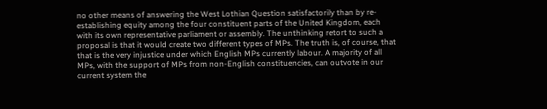no other means of answering the West Lothian Question satisfactorily than by re-establishing equity among the four constituent parts of the United Kingdom, each with its own representative parliament or assembly. The unthinking retort to such a proposal is that it would create two different types of MPs. The truth is, of course, that that is the very injustice under which English MPs currently labour. A majority of all MPs, with the support of MPs from non-English constituencies, can outvote in our current system the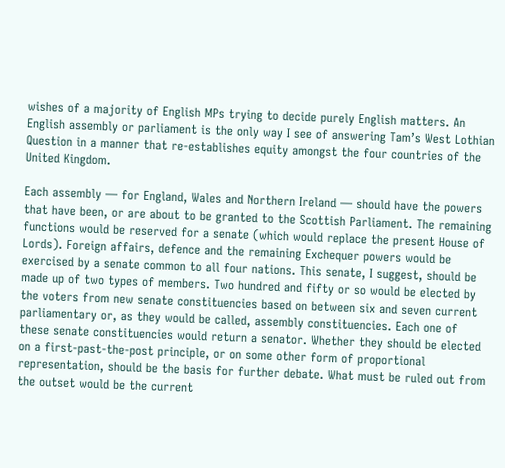wishes of a majority of English MPs trying to decide purely English matters. An English assembly or parliament is the only way I see of answering Tam’s West Lothian Question in a manner that re-establishes equity amongst the four countries of the United Kingdom.

Each assembly — for England, Wales and Northern Ireland — should have the powers that have been, or are about to be granted to the Scottish Parliament. The remaining functions would be reserved for a senate (which would replace the present House of Lords). Foreign affairs, defence and the remaining Exchequer powers would be exercised by a senate common to all four nations. This senate, I suggest, should be made up of two types of members. Two hundred and fifty or so would be elected by the voters from new senate constituencies based on between six and seven current parliamentary or, as they would be called, assembly constituencies. Each one of these senate constituencies would return a senator. Whether they should be elected on a first-past-the-post principle, or on some other form of proportional representation, should be the basis for further debate. What must be ruled out from the outset would be the current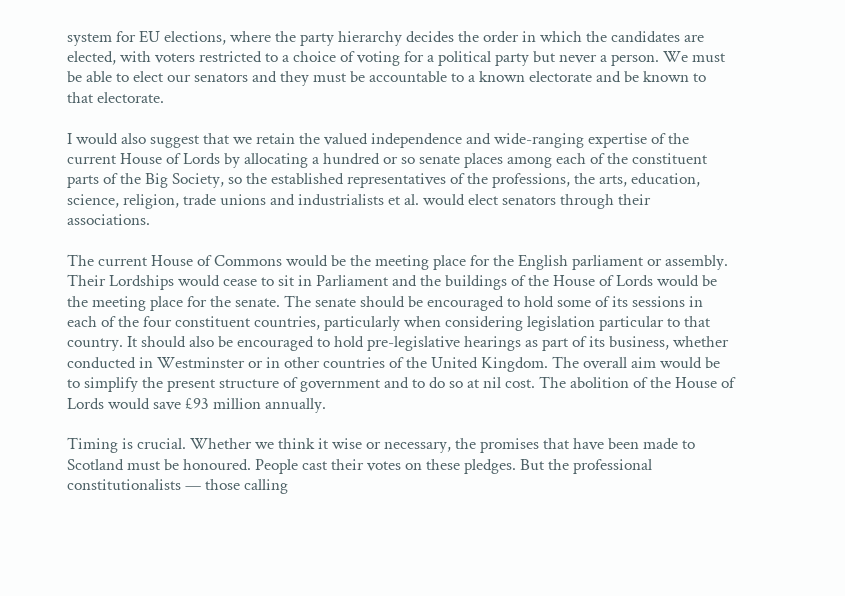system for EU elections, where the party hierarchy decides the order in which the candidates are elected, with voters restricted to a choice of voting for a political party but never a person. We must be able to elect our senators and they must be accountable to a known electorate and be known to that electorate.

I would also suggest that we retain the valued independence and wide-ranging expertise of the current House of Lords by allocating a hundred or so senate places among each of the constituent parts of the Big Society, so the established representatives of the professions, the arts, education, science, religion, trade unions and industrialists et al. would elect senators through their associations.

The current House of Commons would be the meeting place for the English parliament or assembly. Their Lordships would cease to sit in Parliament and the buildings of the House of Lords would be the meeting place for the senate. The senate should be encouraged to hold some of its sessions in each of the four constituent countries, particularly when considering legislation particular to that country. It should also be encouraged to hold pre-legislative hearings as part of its business, whether conducted in Westminster or in other countries of the United Kingdom. The overall aim would be to simplify the present structure of government and to do so at nil cost. The abolition of the House of Lords would save £93 million annually.

Timing is crucial. Whether we think it wise or necessary, the promises that have been made to Scotland must be honoured. People cast their votes on these pledges. But the professional constitutionalists — those calling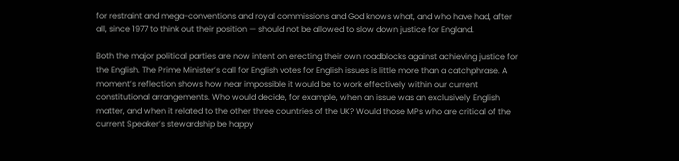for restraint and mega-conventions and royal commissions and God knows what, and who have had, after all, since 1977 to think out their position — should not be allowed to slow down justice for England.

Both the major political parties are now intent on erecting their own roadblocks against achieving justice for the English. The Prime Minister’s call for English votes for English issues is little more than a catchphrase. A moment’s reflection shows how near impossible it would be to work effectively within our current constitutional arrangements. Who would decide, for example, when an issue was an exclusively English matter, and when it related to the other three countries of the UK? Would those MPs who are critical of the current Speaker’s stewardship be happy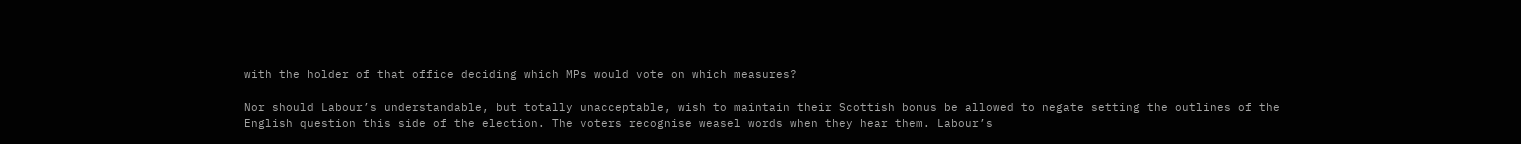with the holder of that office deciding which MPs would vote on which measures?

Nor should Labour’s understandable, but totally unacceptable, wish to maintain their Scottish bonus be allowed to negate setting the outlines of the English question this side of the election. The voters recognise weasel words when they hear them. Labour’s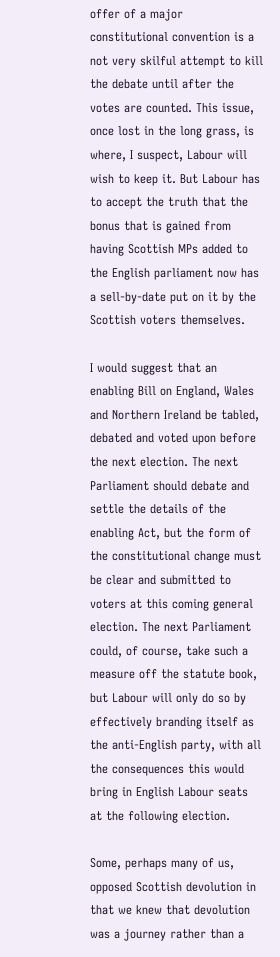offer of a major constitutional convention is a not very skilful attempt to kill the debate until after the votes are counted. This issue, once lost in the long grass, is where, I suspect, Labour will wish to keep it. But Labour has to accept the truth that the bonus that is gained from having Scottish MPs added to the English parliament now has a sell-by-date put on it by the Scottish voters themselves.

I would suggest that an enabling Bill on England, Wales and Northern Ireland be tabled, debated and voted upon before the next election. The next Parliament should debate and settle the details of the enabling Act, but the form of the constitutional change must be clear and submitted to voters at this coming general election. The next Parliament could, of course, take such a measure off the statute book, but Labour will only do so by effectively branding itself as the anti-English party, with all the consequences this would bring in English Labour seats at the following election.

Some, perhaps many of us, opposed Scottish devolution in that we knew that devolution was a journey rather than a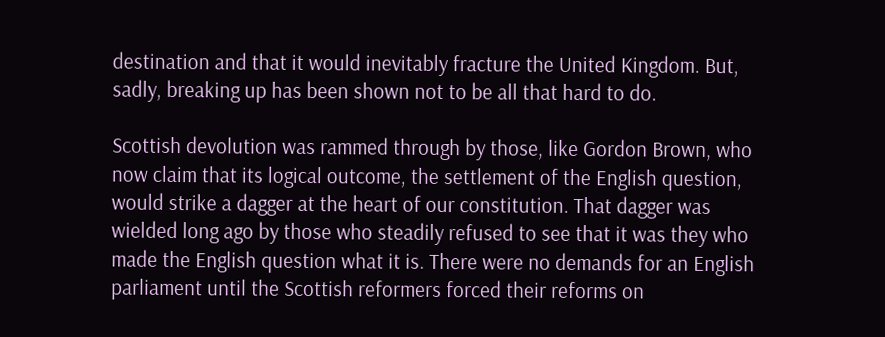destination and that it would inevitably fracture the United Kingdom. But, sadly, breaking up has been shown not to be all that hard to do.

Scottish devolution was rammed through by those, like Gordon Brown, who now claim that its logical outcome, the settlement of the English question, would strike a dagger at the heart of our constitution. That dagger was wielded long ago by those who steadily refused to see that it was they who made the English question what it is. There were no demands for an English parliament until the Scottish reformers forced their reforms on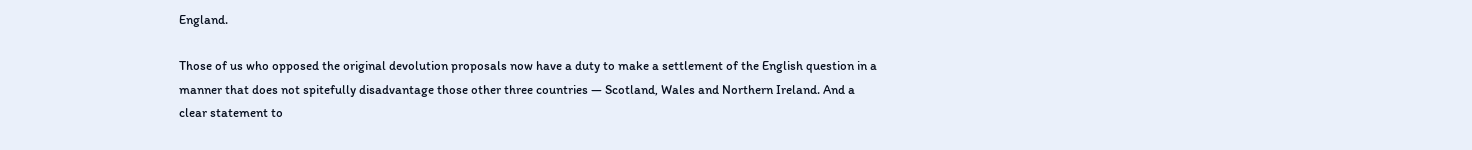England.

Those of us who opposed the original devolution proposals now have a duty to make a settlement of the English question in a manner that does not spitefully disadvantage those other three countries — Scotland, Wales and Northern Ireland. And a clear statement to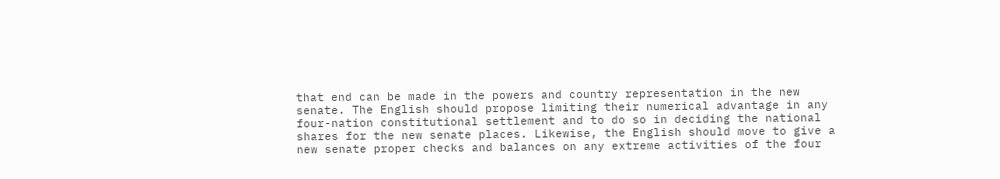that end can be made in the powers and country representation in the new senate. The English should propose limiting their numerical advantage in any four-nation constitutional settlement and to do so in deciding the national shares for the new senate places. Likewise, the English should move to give a new senate proper checks and balances on any extreme activities of the four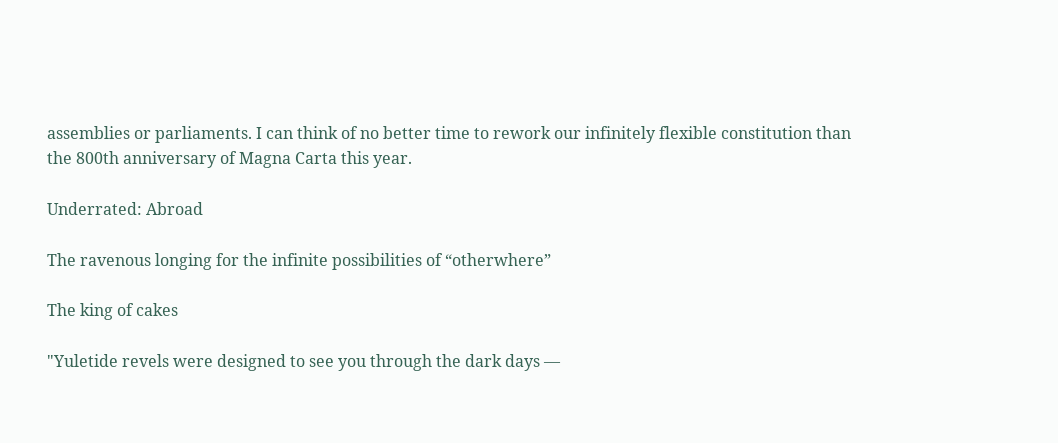assemblies or parliaments. I can think of no better time to rework our infinitely flexible constitution than the 800th anniversary of Magna Carta this year.

Underrated: Abroad

The ravenous longing for the infinite possibilities of “otherwhere”

The king of cakes

"Yuletide revels were designed to see you through the dark days —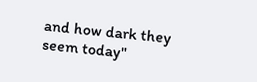and how dark they seem today"